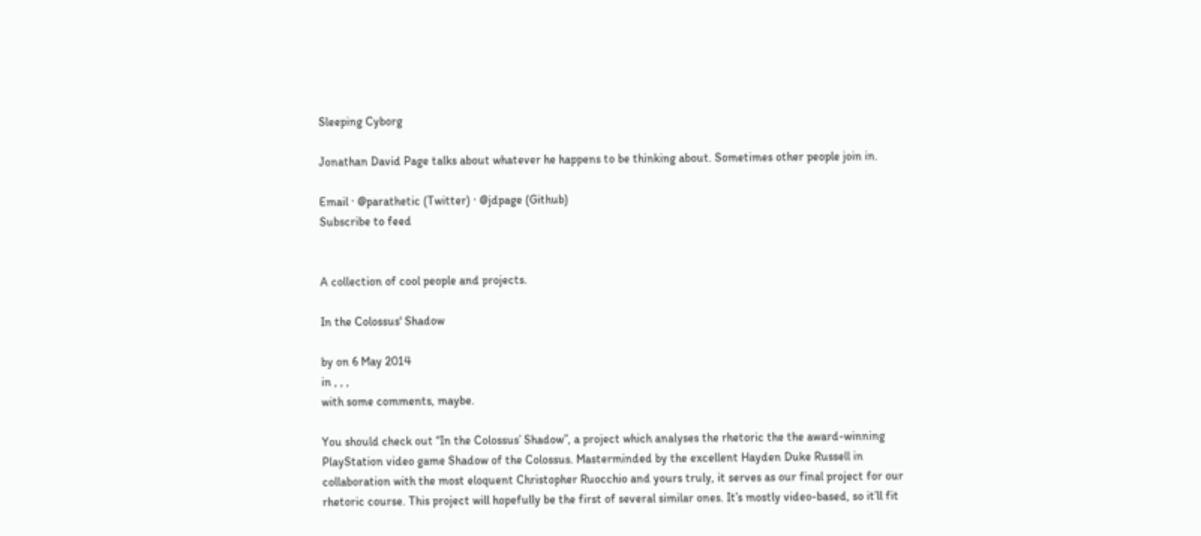Sleeping Cyborg

Jonathan David Page talks about whatever he happens to be thinking about. Sometimes other people join in.

Email · @parathetic (Twitter) · @jdpage (Github)
Subscribe to feed


A collection of cool people and projects.

In the Colossus' Shadow

by on 6 May 2014
in , , ,
with some comments, maybe.

You should check out “In the Colossus’ Shadow”, a project which analyses the rhetoric the the award-winning PlayStation video game Shadow of the Colossus. Masterminded by the excellent Hayden Duke Russell in collaboration with the most eloquent Christopher Ruocchio and yours truly, it serves as our final project for our rhetoric course. This project will hopefully be the first of several similar ones. It’s mostly video-based, so it’ll fit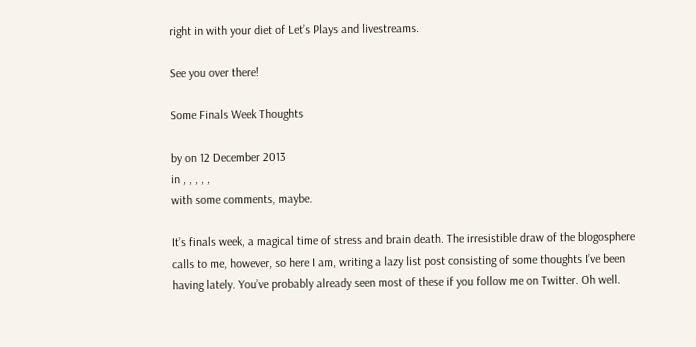right in with your diet of Let’s Plays and livestreams.

See you over there!

Some Finals Week Thoughts

by on 12 December 2013
in , , , , ,
with some comments, maybe.

It’s finals week, a magical time of stress and brain death. The irresistible draw of the blogosphere calls to me, however, so here I am, writing a lazy list post consisting of some thoughts I’ve been having lately. You’ve probably already seen most of these if you follow me on Twitter. Oh well.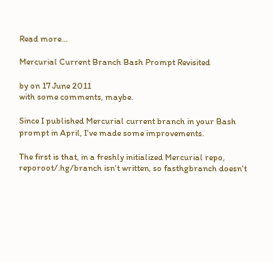Read more…

Mercurial Current Branch Bash Prompt Revisited

by on 17 June 2011
with some comments, maybe.

Since I published Mercurial current branch in your Bash prompt in April, I've made some improvements.

The first is that, in a freshly initialized Mercurial repo, reporoot/.hg/branch isn't written, so fasthgbranch doesn't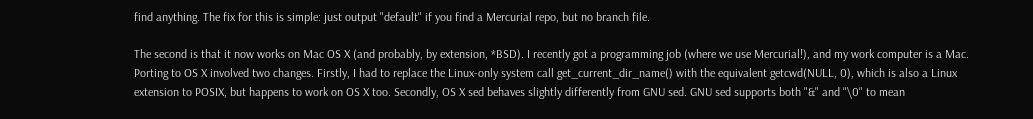find anything. The fix for this is simple: just output "default" if you find a Mercurial repo, but no branch file.

The second is that it now works on Mac OS X (and probably, by extension, *BSD). I recently got a programming job (where we use Mercurial!), and my work computer is a Mac. Porting to OS X involved two changes. Firstly, I had to replace the Linux-only system call get_current_dir_name() with the equivalent getcwd(NULL, 0), which is also a Linux extension to POSIX, but happens to work on OS X too. Secondly, OS X sed behaves slightly differently from GNU sed. GNU sed supports both "&" and "\0" to mean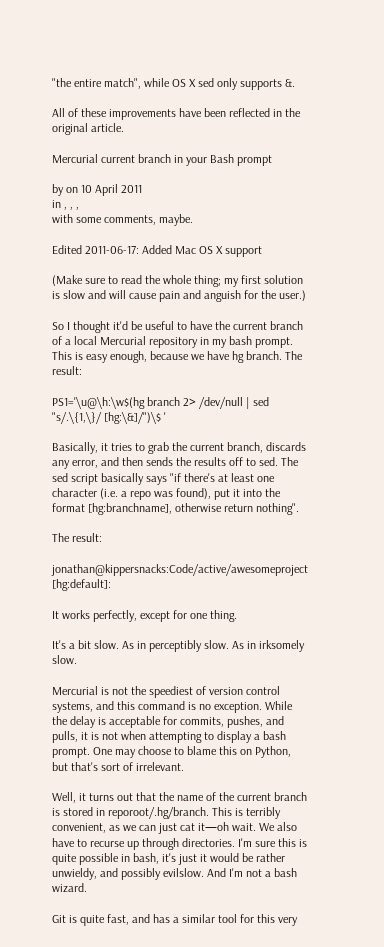"the entire match", while OS X sed only supports &.

All of these improvements have been reflected in the original article.

Mercurial current branch in your Bash prompt

by on 10 April 2011
in , , ,
with some comments, maybe.

Edited 2011-06-17: Added Mac OS X support

(Make sure to read the whole thing; my first solution is slow and will cause pain and anguish for the user.)

So I thought it'd be useful to have the current branch of a local Mercurial repository in my bash prompt. This is easy enough, because we have hg branch. The result:

PS1='\u@\h:\w$(hg branch 2> /dev/null | sed "s/.\{1,\}/ [hg:\&]/")\$ '

Basically, it tries to grab the current branch, discards any error, and then sends the results off to sed. The sed script basically says "if there's at least one character (i.e. a repo was found), put it into the format [hg:branchname], otherwise return nothing".

The result:

jonathan@kippersnacks:Code/active/awesomeproject [hg:default]:

It works perfectly, except for one thing.

It's a bit slow. As in perceptibly slow. As in irksomely slow.

Mercurial is not the speediest of version control systems, and this command is no exception. While the delay is acceptable for commits, pushes, and pulls, it is not when attempting to display a bash prompt. One may choose to blame this on Python, but that's sort of irrelevant.

Well, it turns out that the name of the current branch is stored in reporoot/.hg/branch. This is terribly convenient, as we can just cat it—oh wait. We also have to recurse up through directories. I'm sure this is quite possible in bash, it's just it would be rather unwieldy, and possibly evilslow. And I'm not a bash wizard.

Git is quite fast, and has a similar tool for this very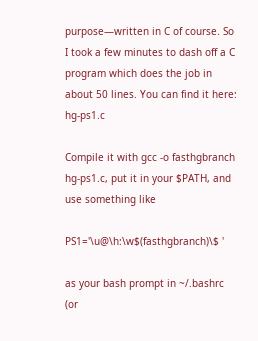purpose—written in C of course. So I took a few minutes to dash off a C program which does the job in about 50 lines. You can find it here: hg-ps1.c

Compile it with gcc -o fasthgbranch hg-ps1.c, put it in your $PATH, and use something like

PS1='\u@\h:\w$(fasthgbranch)\$ '

as your bash prompt in ~/.bashrc (or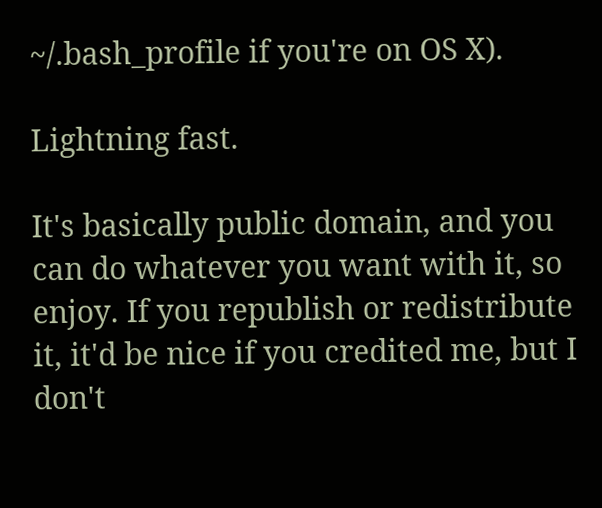~/.bash_profile if you're on OS X).

Lightning fast.

It's basically public domain, and you can do whatever you want with it, so enjoy. If you republish or redistribute it, it'd be nice if you credited me, but I don't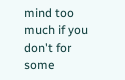mind too much if you don't for some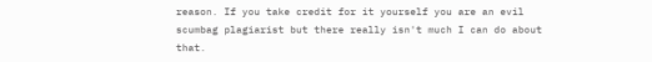reason. If you take credit for it yourself you are an evil scumbag plagiarist but there really isn't much I can do about that.